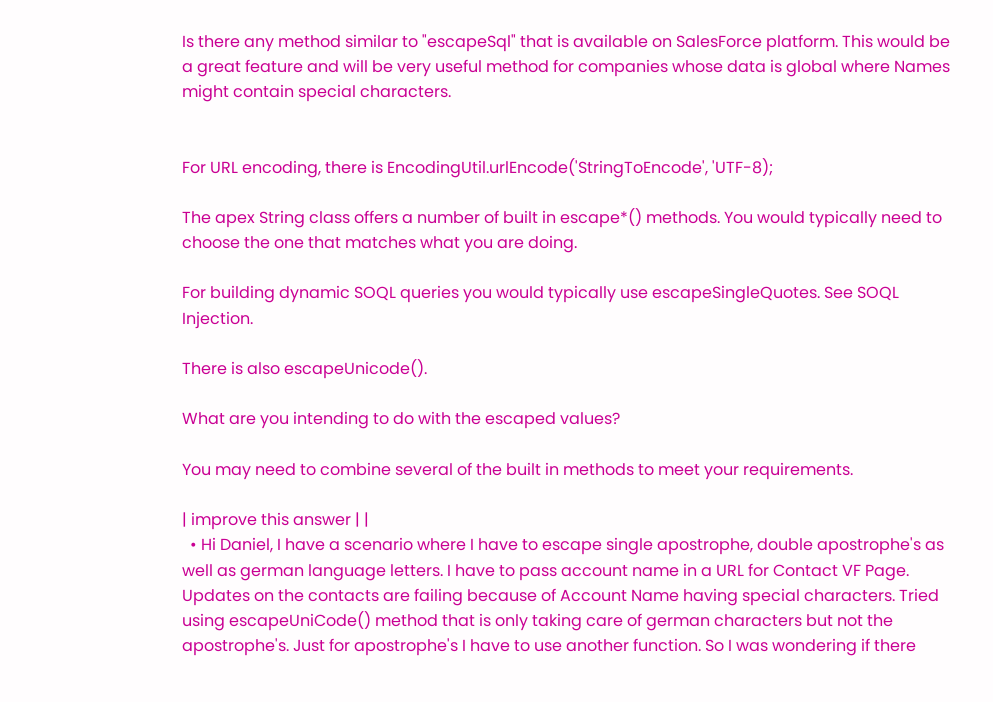Is there any method similar to "escapeSql" that is available on SalesForce platform. This would be a great feature and will be very useful method for companies whose data is global where Names might contain special characters.


For URL encoding, there is EncodingUtil.urlEncode('StringToEncode', 'UTF-8);

The apex String class offers a number of built in escape*() methods. You would typically need to choose the one that matches what you are doing.

For building dynamic SOQL queries you would typically use escapeSingleQuotes. See SOQL Injection.

There is also escapeUnicode().

What are you intending to do with the escaped values?

You may need to combine several of the built in methods to meet your requirements.

| improve this answer | |
  • Hi Daniel, I have a scenario where I have to escape single apostrophe, double apostrophe's as well as german language letters. I have to pass account name in a URL for Contact VF Page. Updates on the contacts are failing because of Account Name having special characters. Tried using escapeUniCode() method that is only taking care of german characters but not the apostrophe's. Just for apostrophe's I have to use another function. So I was wondering if there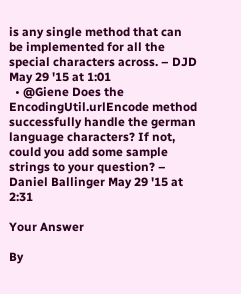is any single method that can be implemented for all the special characters across. – DJD May 29 '15 at 1:01
  • @Giene Does the EncodingUtil.urlEncode method successfully handle the german language characters? If not, could you add some sample strings to your question? – Daniel Ballinger May 29 '15 at 2:31

Your Answer

By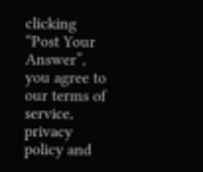clicking “Post Your Answer”, you agree to our terms of service, privacy policy and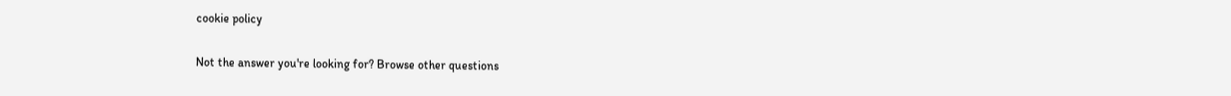cookie policy

Not the answer you're looking for? Browse other questions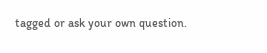tagged or ask your own question.